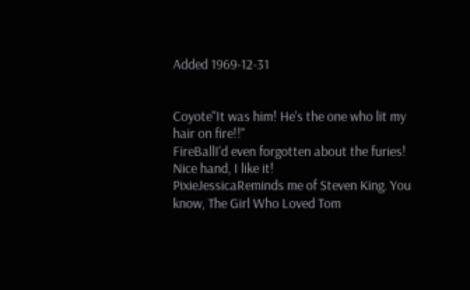Added 1969-12-31


Coyote"It was him! He's the one who lit my hair on fire!!"
FireBallI'd even forgotten about the furies! Nice hand, I like it!
PixieJessicaReminds me of Steven King. You know, The Girl Who Loved Tom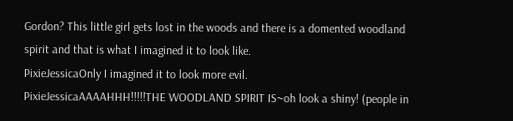Gordon? This little girl gets lost in the woods and there is a domented woodland spirit and that is what I imagined it to look like.
PixieJessicaOnly I imagined it to look more evil.
PixieJessicaAAAAHHH!!!!!THE WOODLAND SPIRIT IS~oh look a shiny! (people in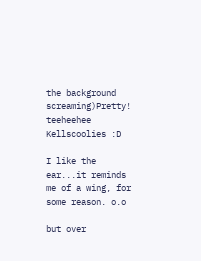the background screaming)Pretty! teeheehee
Kellscoolies :D

I like the ear...it reminds me of a wing, for some reason. o.o

but over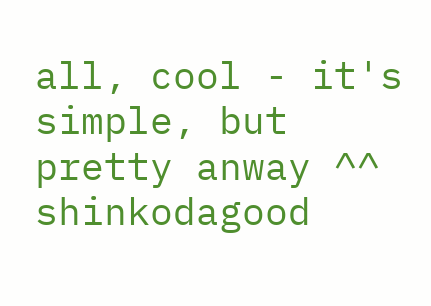all, cool - it's simple, but pretty anway ^^
shinkodagood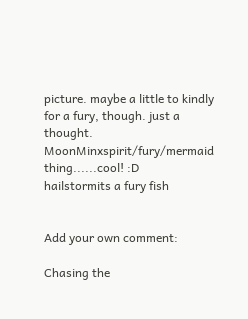picture. maybe a little to kindly for a fury, though. just a thought.
MoonMinxspirit/fury/mermaid thing......cool! :D
hailstormits a fury fish


Add your own comment:

Chasing the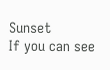Sunset
If you can see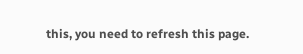this, you need to refresh this page.